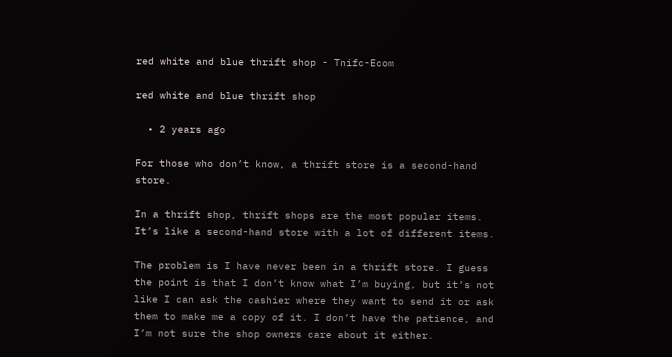red white and blue thrift shop - Tnifc-Ecom

red white and blue thrift shop

  • 2 years ago

For those who don’t know, a thrift store is a second-hand store.

In a thrift shop, thrift shops are the most popular items. It’s like a second-hand store with a lot of different items.

The problem is I have never been in a thrift store. I guess the point is that I don’t know what I’m buying, but it’s not like I can ask the cashier where they want to send it or ask them to make me a copy of it. I don’t have the patience, and I’m not sure the shop owners care about it either.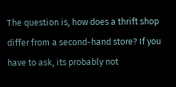The question is, how does a thrift shop differ from a second-hand store? If you have to ask, its probably not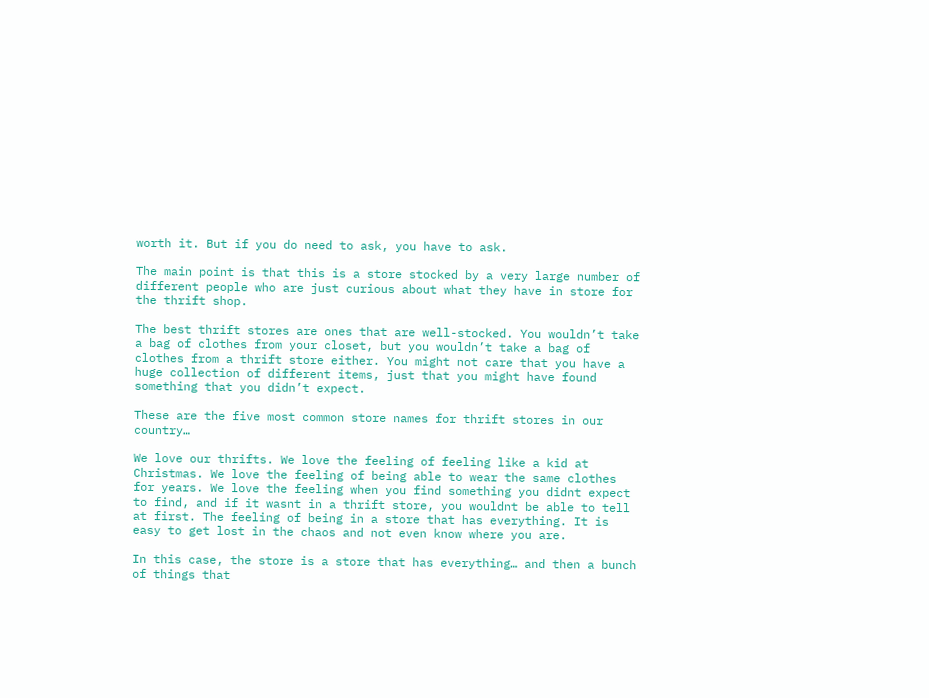worth it. But if you do need to ask, you have to ask.

The main point is that this is a store stocked by a very large number of different people who are just curious about what they have in store for the thrift shop.

The best thrift stores are ones that are well-stocked. You wouldn’t take a bag of clothes from your closet, but you wouldn’t take a bag of clothes from a thrift store either. You might not care that you have a huge collection of different items, just that you might have found something that you didn’t expect.

These are the five most common store names for thrift stores in our country…

We love our thrifts. We love the feeling of feeling like a kid at Christmas. We love the feeling of being able to wear the same clothes for years. We love the feeling when you find something you didnt expect to find, and if it wasnt in a thrift store, you wouldnt be able to tell at first. The feeling of being in a store that has everything. It is easy to get lost in the chaos and not even know where you are.

In this case, the store is a store that has everything… and then a bunch of things that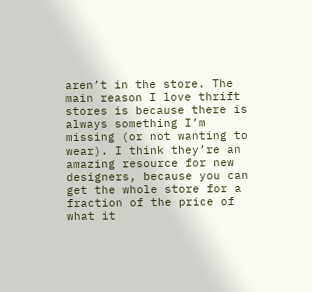aren’t in the store. The main reason I love thrift stores is because there is always something I’m missing (or not wanting to wear). I think they’re an amazing resource for new designers, because you can get the whole store for a fraction of the price of what it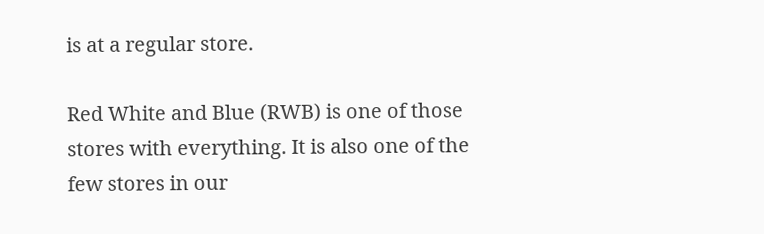is at a regular store.

Red White and Blue (RWB) is one of those stores with everything. It is also one of the few stores in our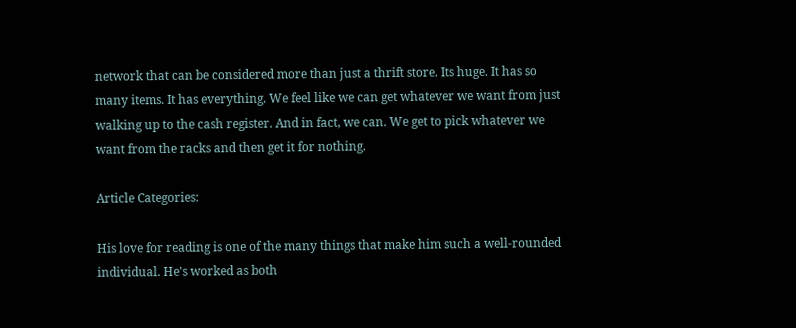network that can be considered more than just a thrift store. Its huge. It has so many items. It has everything. We feel like we can get whatever we want from just walking up to the cash register. And in fact, we can. We get to pick whatever we want from the racks and then get it for nothing.

Article Categories:

His love for reading is one of the many things that make him such a well-rounded individual. He's worked as both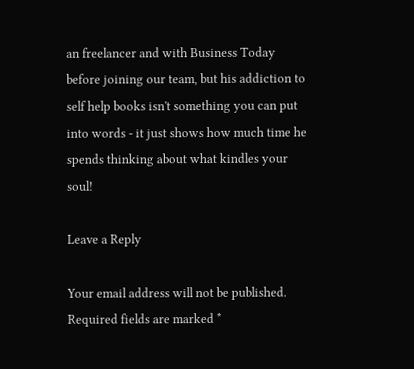an freelancer and with Business Today before joining our team, but his addiction to self help books isn't something you can put into words - it just shows how much time he spends thinking about what kindles your soul!

Leave a Reply

Your email address will not be published. Required fields are marked *